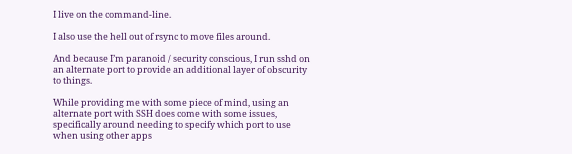I live on the command-line.

I also use the hell out of rsync to move files around.

And because I’m paranoid / security conscious, I run sshd on an alternate port to provide an additional layer of obscurity to things.

While providing me with some piece of mind, using an alternate port with SSH does come with some issues, specifically around needing to specify which port to use when using other apps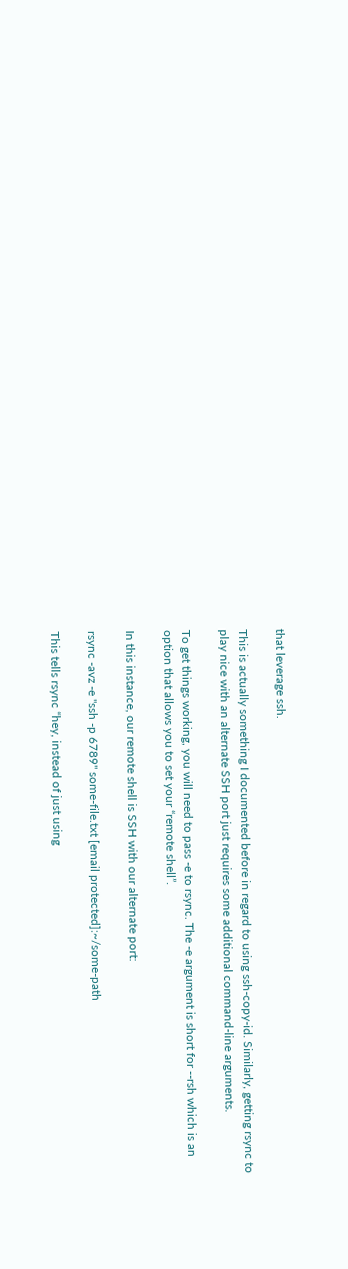that leverage ssh.

This is actually something I documented before in regard to using ssh-copy-id. Similarly, getting rsync to play nice with an alternate SSH port just requires some additional command-line arguments.

To get things working, you will need to pass -e to rsync. The -e argument is short for --rsh which is an option that allows you to set your “remote shell”.

In this instance, our remote shell is SSH with our alternate port:

rsync -avz -e "ssh -p 6789" some-file.txt [email protected]:~/some-path

This tells rsync “hey, instead of just using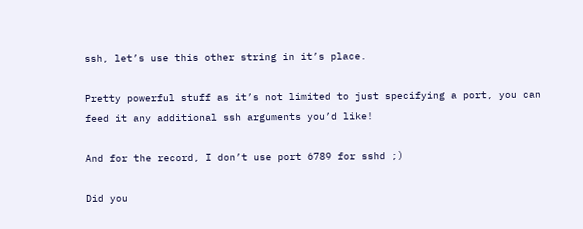ssh, let’s use this other string in it’s place.

Pretty powerful stuff as it’s not limited to just specifying a port, you can feed it any additional ssh arguments you’d like!

And for the record, I don’t use port 6789 for sshd ;)

Did you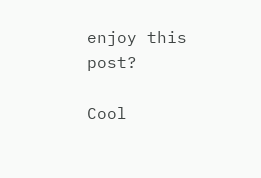enjoy this post?

Cool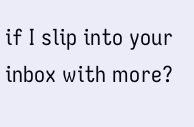if I slip into your inbox with more?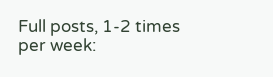Full posts, 1-2 times per week: